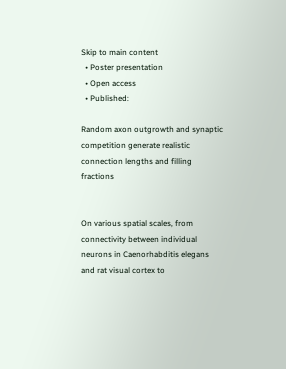Skip to main content
  • Poster presentation
  • Open access
  • Published:

Random axon outgrowth and synaptic competition generate realistic connection lengths and filling fractions


On various spatial scales, from connectivity between individual neurons in Caenorhabditis elegans and rat visual cortex to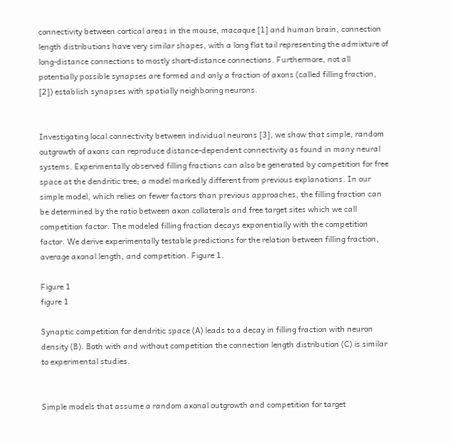connectivity between cortical areas in the mouse, macaque [1] and human brain, connection length distributions have very similar shapes, with a long flat tail representing the admixture of long-distance connections to mostly short-distance connections. Furthermore, not all potentially possible synapses are formed and only a fraction of axons (called filling fraction, [2]) establish synapses with spatially neighboring neurons.


Investigating local connectivity between individual neurons [3], we show that simple, random outgrowth of axons can reproduce distance-dependent connectivity as found in many neural systems. Experimentally observed filling fractions can also be generated by competition for free space at the dendritic tree; a model markedly different from previous explanations. In our simple model, which relies on fewer factors than previous approaches, the filling fraction can be determined by the ratio between axon collaterals and free target sites which we call competition factor. The modeled filling fraction decays exponentially with the competition factor. We derive experimentally testable predictions for the relation between filling fraction, average axonal length, and competition. Figure 1.

Figure 1
figure 1

Synaptic competition for dendritic space (A) leads to a decay in filling fraction with neuron density (B). Both with and without competition the connection length distribution (C) is similar to experimental studies.


Simple models that assume a random axonal outgrowth and competition for target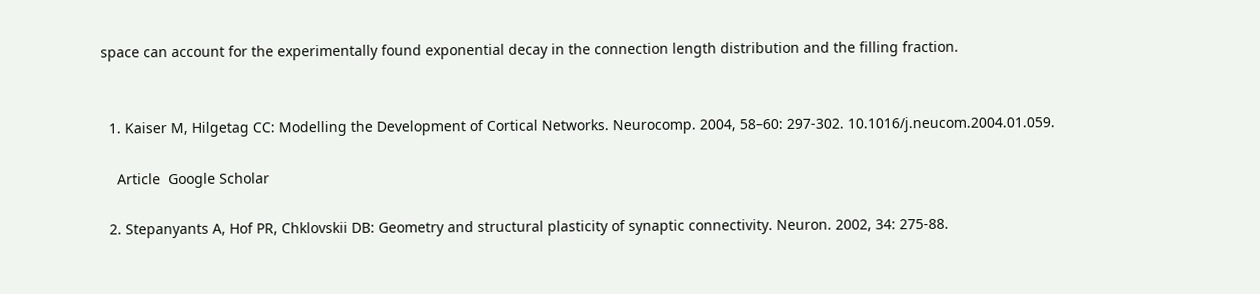space can account for the experimentally found exponential decay in the connection length distribution and the filling fraction.


  1. Kaiser M, Hilgetag CC: Modelling the Development of Cortical Networks. Neurocomp. 2004, 58–60: 297-302. 10.1016/j.neucom.2004.01.059.

    Article  Google Scholar

  2. Stepanyants A, Hof PR, Chklovskii DB: Geometry and structural plasticity of synaptic connectivity. Neuron. 2002, 34: 275-88.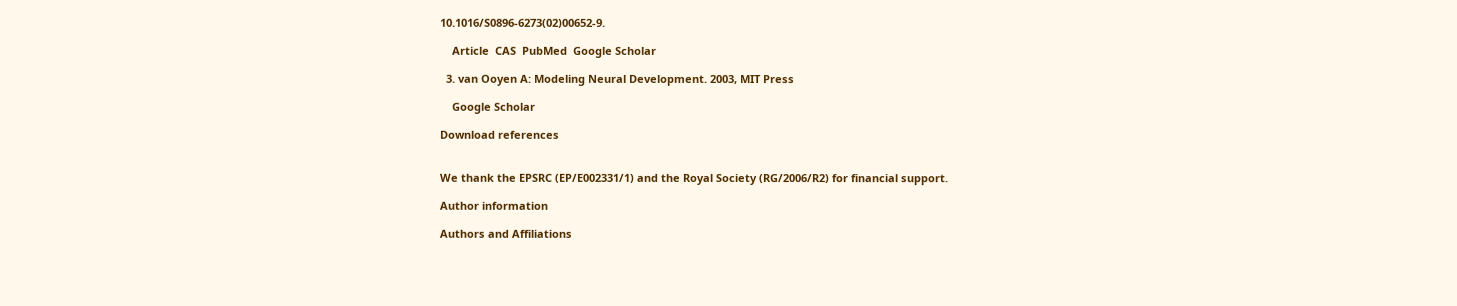10.1016/S0896-6273(02)00652-9.

    Article  CAS  PubMed  Google Scholar

  3. van Ooyen A: Modeling Neural Development. 2003, MIT Press

    Google Scholar

Download references


We thank the EPSRC (EP/E002331/1) and the Royal Society (RG/2006/R2) for financial support.

Author information

Authors and Affiliations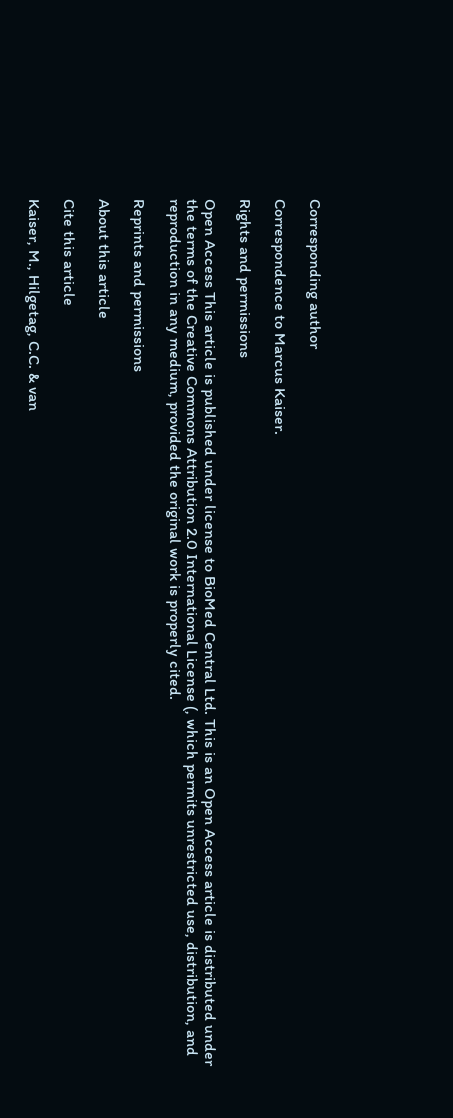Corresponding author

Correspondence to Marcus Kaiser.

Rights and permissions

Open Access This article is published under license to BioMed Central Ltd. This is an Open Access article is distributed under the terms of the Creative Commons Attribution 2.0 International License (, which permits unrestricted use, distribution, and reproduction in any medium, provided the original work is properly cited.

Reprints and permissions

About this article

Cite this article

Kaiser, M., Hilgetag, C.C. & van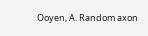Ooyen, A. Random axon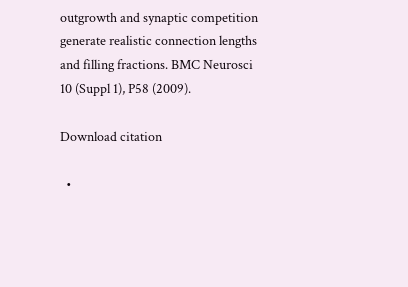outgrowth and synaptic competition generate realistic connection lengths and filling fractions. BMC Neurosci 10 (Suppl 1), P58 (2009).

Download citation

  •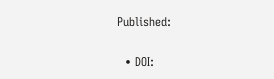Published:

  • DOI: